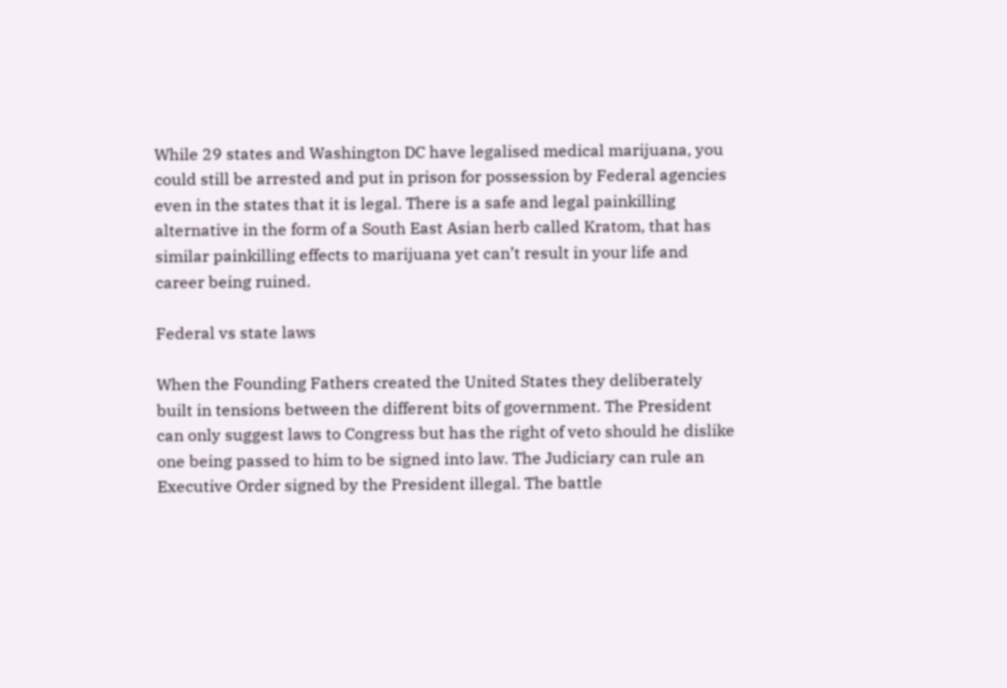While 29 states and Washington DC have legalised medical marijuana, you could still be arrested and put in prison for possession by Federal agencies even in the states that it is legal. There is a safe and legal painkilling alternative in the form of a South East Asian herb called Kratom, that has similar painkilling effects to marijuana yet can’t result in your life and career being ruined.

Federal vs state laws

When the Founding Fathers created the United States they deliberately built in tensions between the different bits of government. The President can only suggest laws to Congress but has the right of veto should he dislike one being passed to him to be signed into law. The Judiciary can rule an Executive Order signed by the President illegal. The battle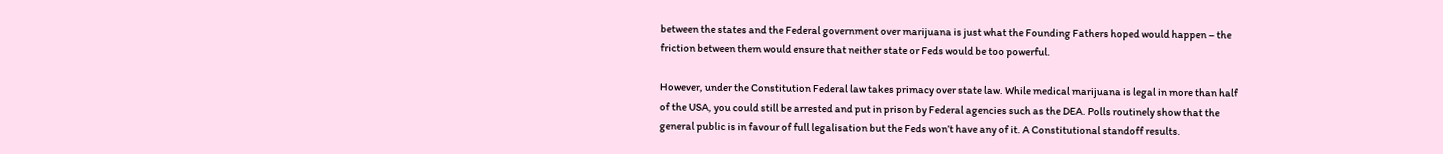between the states and the Federal government over marijuana is just what the Founding Fathers hoped would happen – the friction between them would ensure that neither state or Feds would be too powerful.

However, under the Constitution Federal law takes primacy over state law. While medical marijuana is legal in more than half of the USA, you could still be arrested and put in prison by Federal agencies such as the DEA. Polls routinely show that the general public is in favour of full legalisation but the Feds won’t have any of it. A Constitutional standoff results.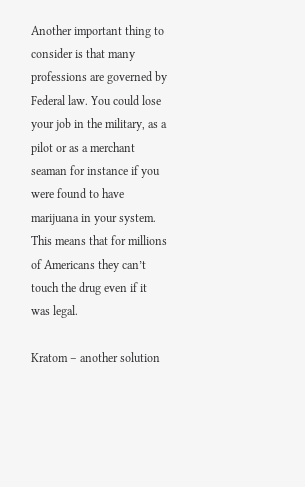Another important thing to consider is that many professions are governed by Federal law. You could lose your job in the military, as a pilot or as a merchant seaman for instance if you were found to have marijuana in your system. This means that for millions of Americans they can’t touch the drug even if it was legal.

Kratom – another solution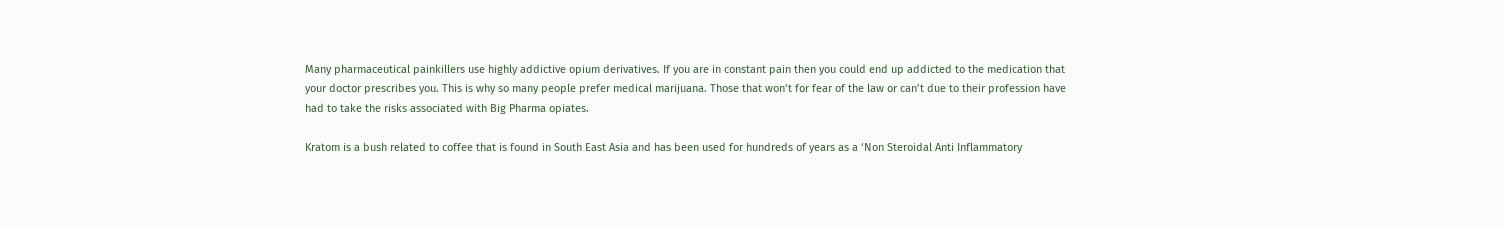Many pharmaceutical painkillers use highly addictive opium derivatives. If you are in constant pain then you could end up addicted to the medication that your doctor prescribes you. This is why so many people prefer medical marijuana. Those that won’t for fear of the law or can’t due to their profession have had to take the risks associated with Big Pharma opiates.

Kratom is a bush related to coffee that is found in South East Asia and has been used for hundreds of years as a ‘Non Steroidal Anti Inflammatory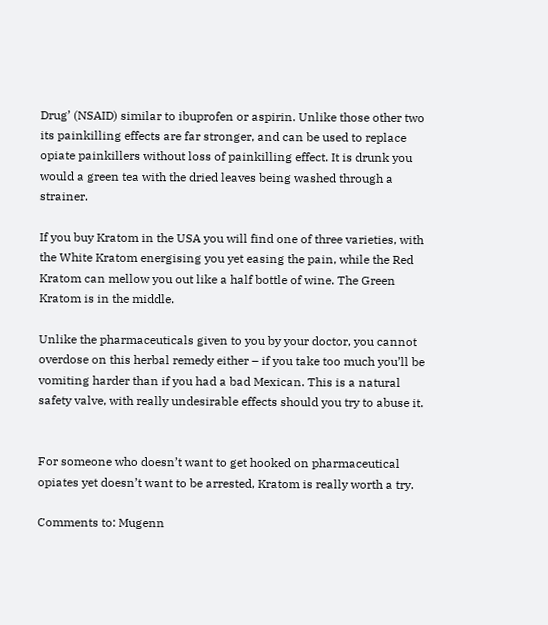Drug’ (NSAID) similar to ibuprofen or aspirin. Unlike those other two its painkilling effects are far stronger, and can be used to replace opiate painkillers without loss of painkilling effect. It is drunk you would a green tea with the dried leaves being washed through a strainer.

If you buy Kratom in the USA you will find one of three varieties, with the White Kratom energising you yet easing the pain, while the Red Kratom can mellow you out like a half bottle of wine. The Green Kratom is in the middle.

Unlike the pharmaceuticals given to you by your doctor, you cannot overdose on this herbal remedy either – if you take too much you’ll be vomiting harder than if you had a bad Mexican. This is a natural safety valve, with really undesirable effects should you try to abuse it.


For someone who doesn’t want to get hooked on pharmaceutical opiates yet doesn’t want to be arrested, Kratom is really worth a try.

Comments to: Mugenn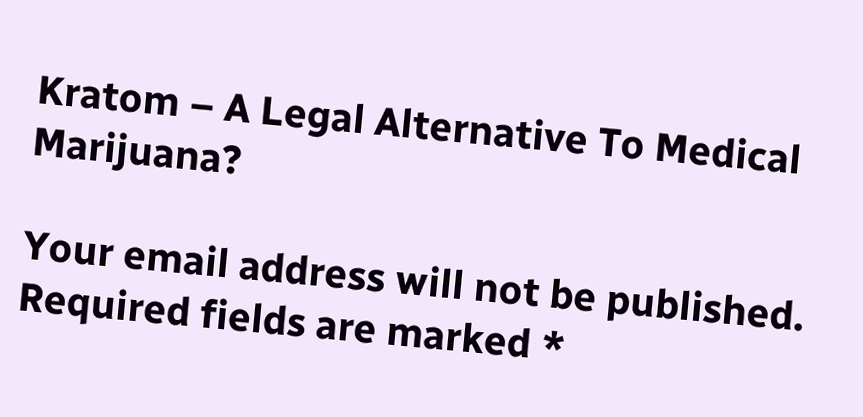Kratom – A Legal Alternative To Medical Marijuana?

Your email address will not be published. Required fields are marked *